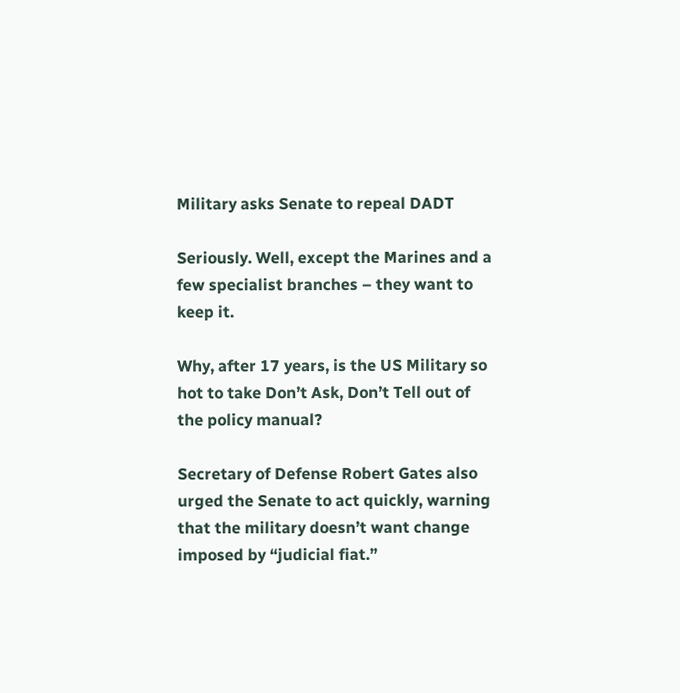Military asks Senate to repeal DADT

Seriously. Well, except the Marines and a few specialist branches – they want to keep it.

Why, after 17 years, is the US Military so hot to take Don’t Ask, Don’t Tell out of the policy manual?

Secretary of Defense Robert Gates also urged the Senate to act quickly, warning that the military doesn’t want change imposed by “judicial fiat.”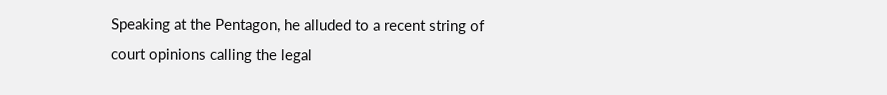Speaking at the Pentagon, he alluded to a recent string of court opinions calling the legal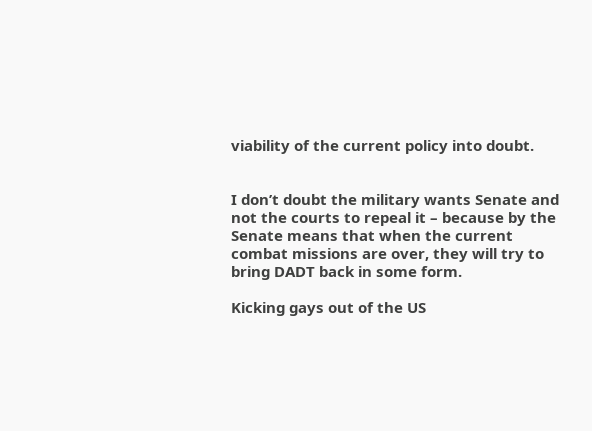viability of the current policy into doubt.


I don’t doubt the military wants Senate and not the courts to repeal it – because by the Senate means that when the current combat missions are over, they will try to bring DADT back in some form.

Kicking gays out of the US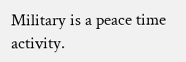Military is a peace time activity.